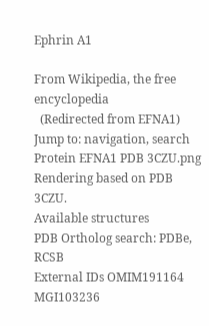Ephrin A1

From Wikipedia, the free encyclopedia
  (Redirected from EFNA1)
Jump to: navigation, search
Protein EFNA1 PDB 3CZU.png
Rendering based on PDB 3CZU.
Available structures
PDB Ortholog search: PDBe, RCSB
External IDs OMIM191164 MGI103236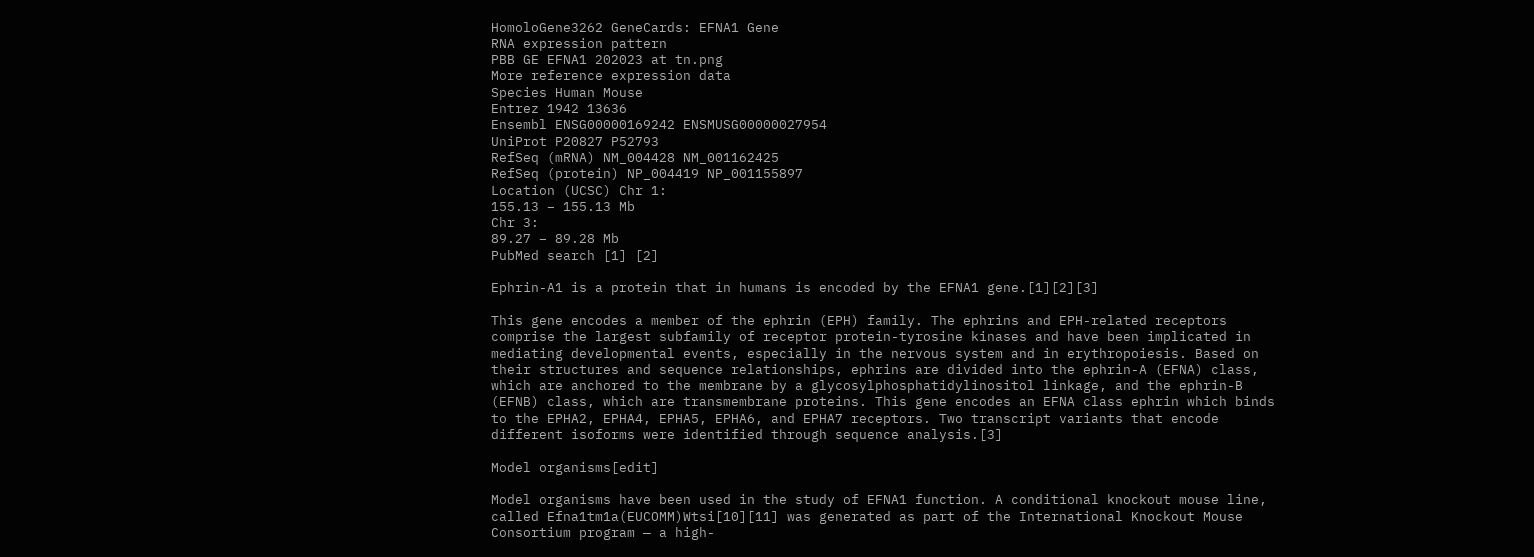HomoloGene3262 GeneCards: EFNA1 Gene
RNA expression pattern
PBB GE EFNA1 202023 at tn.png
More reference expression data
Species Human Mouse
Entrez 1942 13636
Ensembl ENSG00000169242 ENSMUSG00000027954
UniProt P20827 P52793
RefSeq (mRNA) NM_004428 NM_001162425
RefSeq (protein) NP_004419 NP_001155897
Location (UCSC) Chr 1:
155.13 – 155.13 Mb
Chr 3:
89.27 – 89.28 Mb
PubMed search [1] [2]

Ephrin-A1 is a protein that in humans is encoded by the EFNA1 gene.[1][2][3]

This gene encodes a member of the ephrin (EPH) family. The ephrins and EPH-related receptors comprise the largest subfamily of receptor protein-tyrosine kinases and have been implicated in mediating developmental events, especially in the nervous system and in erythropoiesis. Based on their structures and sequence relationships, ephrins are divided into the ephrin-A (EFNA) class, which are anchored to the membrane by a glycosylphosphatidylinositol linkage, and the ephrin-B (EFNB) class, which are transmembrane proteins. This gene encodes an EFNA class ephrin which binds to the EPHA2, EPHA4, EPHA5, EPHA6, and EPHA7 receptors. Two transcript variants that encode different isoforms were identified through sequence analysis.[3]

Model organisms[edit]

Model organisms have been used in the study of EFNA1 function. A conditional knockout mouse line, called Efna1tm1a(EUCOMM)Wtsi[10][11] was generated as part of the International Knockout Mouse Consortium program — a high-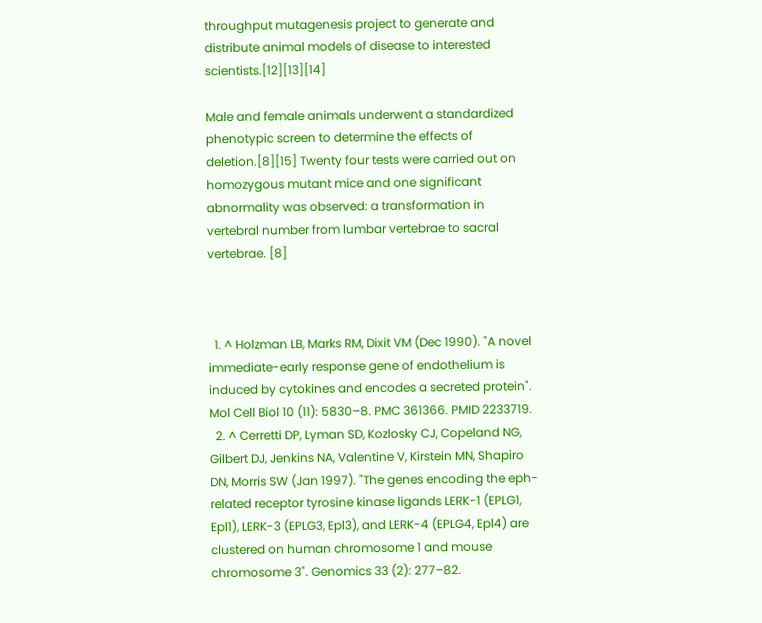throughput mutagenesis project to generate and distribute animal models of disease to interested scientists.[12][13][14]

Male and female animals underwent a standardized phenotypic screen to determine the effects of deletion.[8][15] Twenty four tests were carried out on homozygous mutant mice and one significant abnormality was observed: a transformation in vertebral number from lumbar vertebrae to sacral vertebrae. [8]



  1. ^ Holzman LB, Marks RM, Dixit VM (Dec 1990). "A novel immediate-early response gene of endothelium is induced by cytokines and encodes a secreted protein". Mol Cell Biol 10 (11): 5830–8. PMC 361366. PMID 2233719.
  2. ^ Cerretti DP, Lyman SD, Kozlosky CJ, Copeland NG, Gilbert DJ, Jenkins NA, Valentine V, Kirstein MN, Shapiro DN, Morris SW (Jan 1997). "The genes encoding the eph-related receptor tyrosine kinase ligands LERK-1 (EPLG1, Epl1), LERK-3 (EPLG3, Epl3), and LERK-4 (EPLG4, Epl4) are clustered on human chromosome 1 and mouse chromosome 3". Genomics 33 (2): 277–82.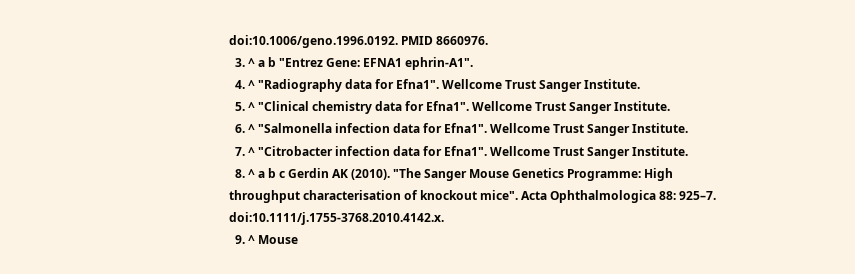doi:10.1006/geno.1996.0192. PMID 8660976.
  3. ^ a b "Entrez Gene: EFNA1 ephrin-A1".
  4. ^ "Radiography data for Efna1". Wellcome Trust Sanger Institute.
  5. ^ "Clinical chemistry data for Efna1". Wellcome Trust Sanger Institute.
  6. ^ "Salmonella infection data for Efna1". Wellcome Trust Sanger Institute.
  7. ^ "Citrobacter infection data for Efna1". Wellcome Trust Sanger Institute.
  8. ^ a b c Gerdin AK (2010). "The Sanger Mouse Genetics Programme: High throughput characterisation of knockout mice". Acta Ophthalmologica 88: 925–7. doi:10.1111/j.1755-3768.2010.4142.x.
  9. ^ Mouse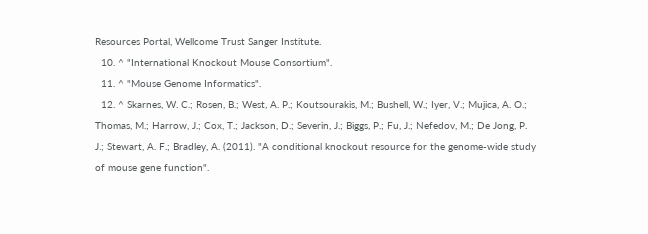Resources Portal, Wellcome Trust Sanger Institute.
  10. ^ "International Knockout Mouse Consortium".
  11. ^ "Mouse Genome Informatics".
  12. ^ Skarnes, W. C.; Rosen, B.; West, A. P.; Koutsourakis, M.; Bushell, W.; Iyer, V.; Mujica, A. O.; Thomas, M.; Harrow, J.; Cox, T.; Jackson, D.; Severin, J.; Biggs, P.; Fu, J.; Nefedov, M.; De Jong, P. J.; Stewart, A. F.; Bradley, A. (2011). "A conditional knockout resource for the genome-wide study of mouse gene function".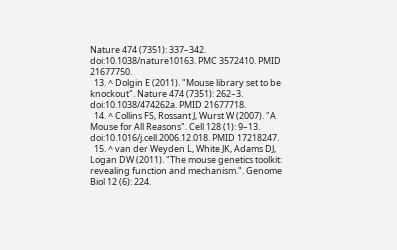Nature 474 (7351): 337–342. doi:10.1038/nature10163. PMC 3572410. PMID 21677750.
  13. ^ Dolgin E (2011). "Mouse library set to be knockout". Nature 474 (7351): 262–3. doi:10.1038/474262a. PMID 21677718.
  14. ^ Collins FS, Rossant J, Wurst W (2007). "A Mouse for All Reasons". Cell 128 (1): 9–13. doi:10.1016/j.cell.2006.12.018. PMID 17218247.
  15. ^ van der Weyden L, White JK, Adams DJ, Logan DW (2011). "The mouse genetics toolkit: revealing function and mechanism.". Genome Biol 12 (6): 224.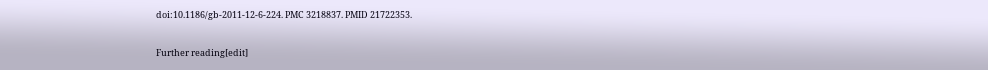doi:10.1186/gb-2011-12-6-224. PMC 3218837. PMID 21722353.

Further reading[edit]